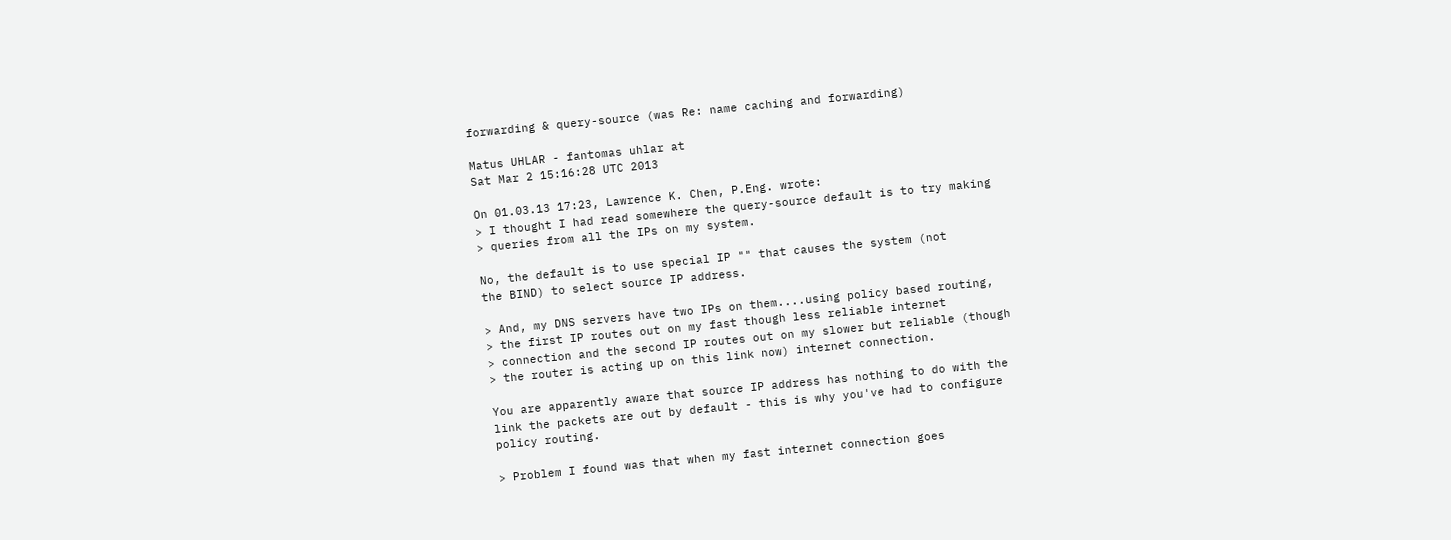forwarding & query-source (was Re: name caching and forwarding)

Matus UHLAR - fantomas uhlar at
Sat Mar 2 15:16:28 UTC 2013

On 01.03.13 17:23, Lawrence K. Chen, P.Eng. wrote:
> I thought I had read somewhere the query-source default is to try making
> queries from all the IPs on my system.

No, the default is to use special IP "" that causes the system (not
the BIND) to select source IP address.

> And, my DNS servers have two IPs on them....using policy based routing,
> the first IP routes out on my fast though less reliable internet
> connection and the second IP routes out on my slower but reliable (though
> the router is acting up on this link now) internet connection.

You are apparently aware that source IP address has nothing to do with the
link the packets are out by default - this is why you've had to configure
policy routing.

> Problem I found was that when my fast internet connection goes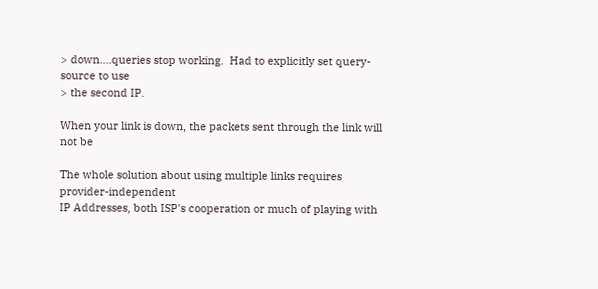> down....queries stop working.  Had to explicitly set query-source to use
> the second IP.

When your link is down, the packets sent through the link will not be

The whole solution about using multiple links requires provider-independent
IP Addresses, both ISP's cooperation or much of playing with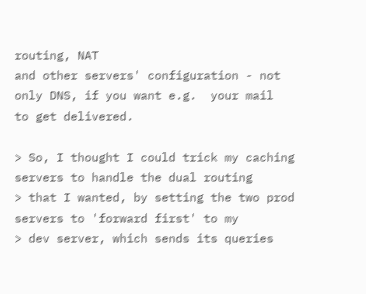routing, NAT
and other servers' configuration - not only DNS, if you want e.g.  your mail
to get delivered.

> So, I thought I could trick my caching servers to handle the dual routing
> that I wanted, by setting the two prod servers to 'forward first' to my
> dev server, which sends its queries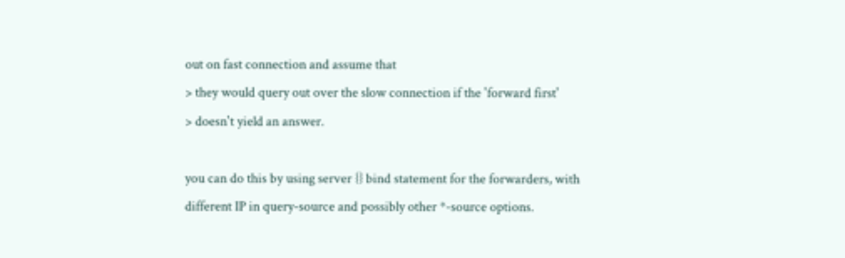out on fast connection and assume that
> they would query out over the slow connection if the 'forward first'
> doesn't yield an answer.

you can do this by using server {} bind statement for the forwarders, with
different IP in query-source and possibly other *-source options.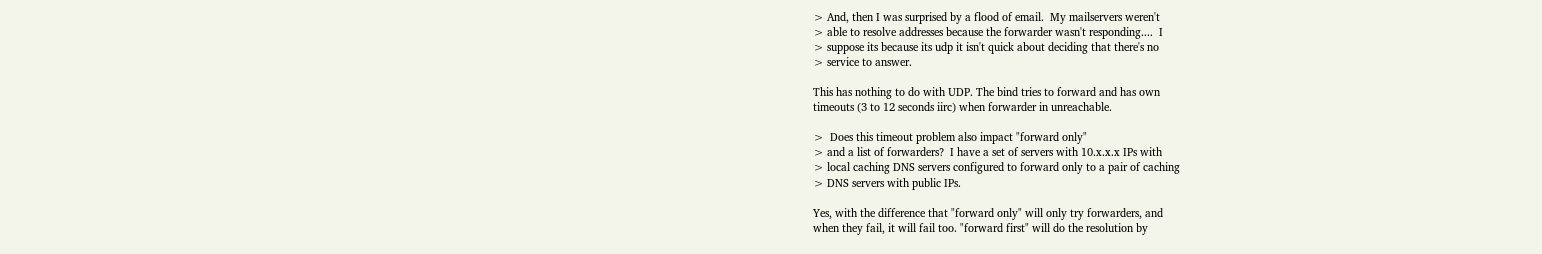> And, then I was surprised by a flood of email.  My mailservers weren't
> able to resolve addresses because the forwarder wasn't responding....  I
> suppose its because its udp it isn't quick about deciding that there's no
> service to answer.

This has nothing to do with UDP. The bind tries to forward and has own
timeouts (3 to 12 seconds iirc) when forwarder in unreachable.

>  Does this timeout problem also impact "forward only"
> and a list of forwarders?  I have a set of servers with 10.x.x.x IPs with
> local caching DNS servers configured to forward only to a pair of caching
> DNS servers with public IPs.

Yes, with the difference that "forward only" will only try forwarders, and
when they fail, it will fail too. "forward first" will do the resolution by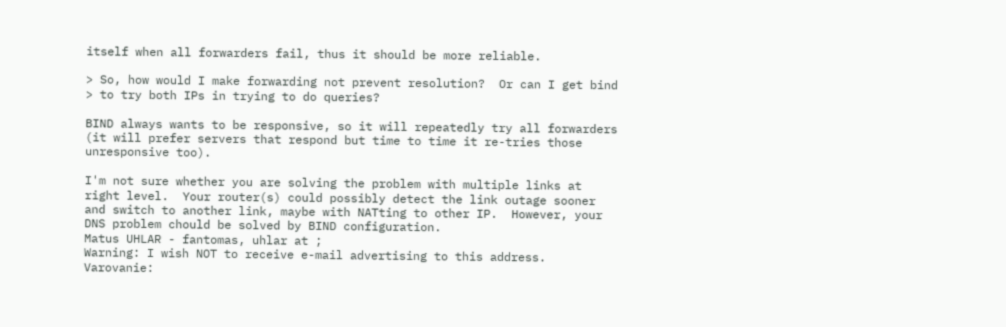itself when all forwarders fail, thus it should be more reliable.

> So, how would I make forwarding not prevent resolution?  Or can I get bind
> to try both IPs in trying to do queries?

BIND always wants to be responsive, so it will repeatedly try all forwarders
(it will prefer servers that respond but time to time it re-tries those
unresponsive too).

I'm not sure whether you are solving the problem with multiple links at
right level.  Your router(s) could possibly detect the link outage sooner
and switch to another link, maybe with NATting to other IP.  However, your
DNS problem chould be solved by BIND configuration.
Matus UHLAR - fantomas, uhlar at ;
Warning: I wish NOT to receive e-mail advertising to this address.
Varovanie: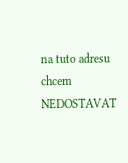na tuto adresu chcem NEDOSTAVAT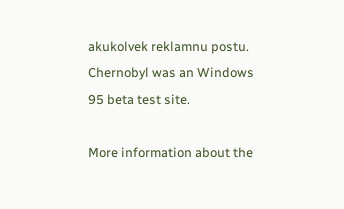akukolvek reklamnu postu.
Chernobyl was an Windows 95 beta test site.

More information about the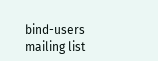bind-users mailing list